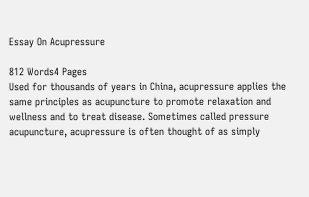Essay On Acupressure

812 Words4 Pages
Used for thousands of years in China, acupressure applies the same principles as acupuncture to promote relaxation and wellness and to treat disease. Sometimes called pressure acupuncture, acupressure is often thought of as simply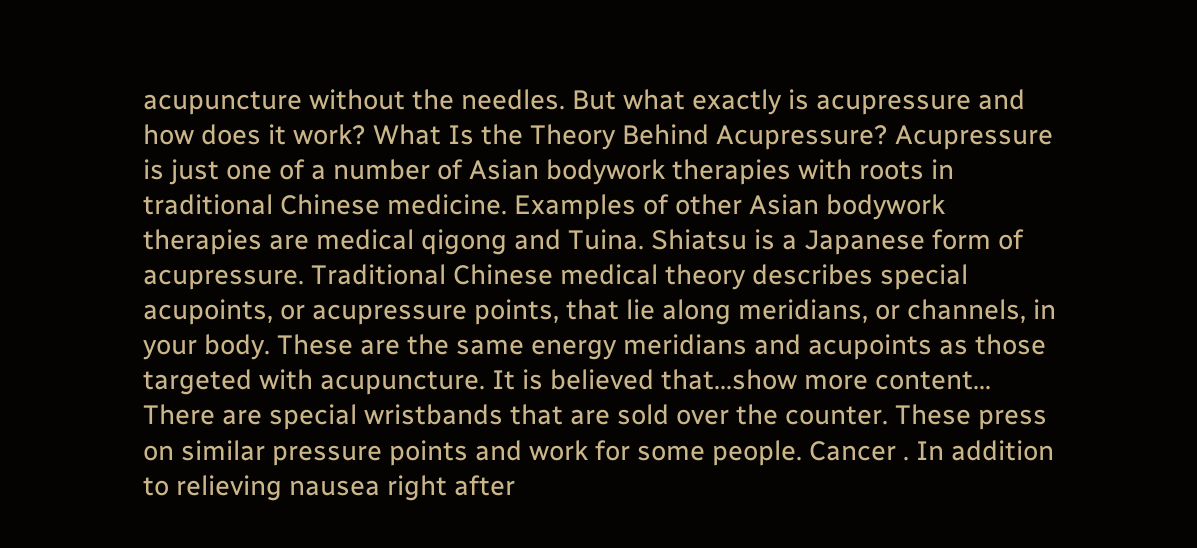acupuncture without the needles. But what exactly is acupressure and how does it work? What Is the Theory Behind Acupressure? Acupressure is just one of a number of Asian bodywork therapies with roots in traditional Chinese medicine. Examples of other Asian bodywork therapies are medical qigong and Tuina. Shiatsu is a Japanese form of acupressure. Traditional Chinese medical theory describes special acupoints, or acupressure points, that lie along meridians, or channels, in your body. These are the same energy meridians and acupoints as those targeted with acupuncture. It is believed that…show more content…
There are special wristbands that are sold over the counter. These press on similar pressure points and work for some people. Cancer . In addition to relieving nausea right after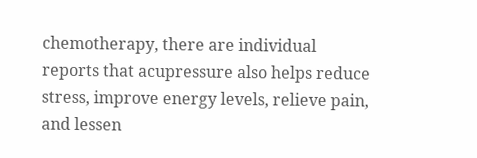chemotherapy, there are individual reports that acupressure also helps reduce stress, improve energy levels, relieve pain, and lessen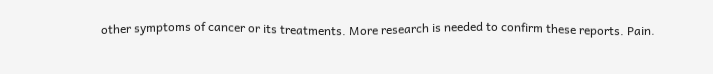other symptoms of cancer or its treatments. More research is needed to confirm these reports. Pain.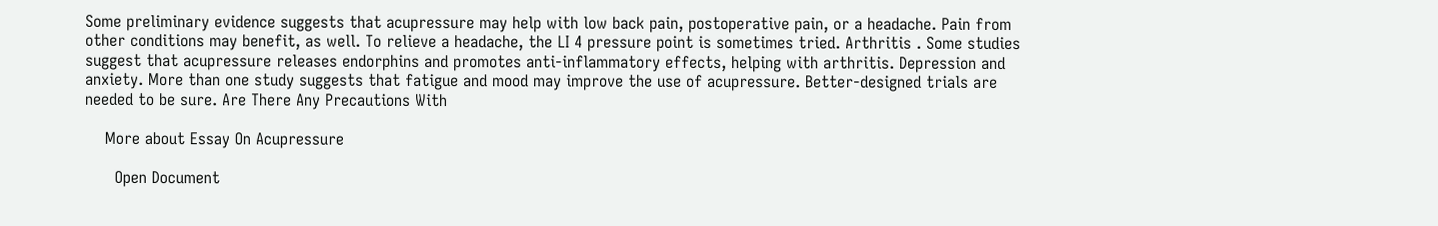Some preliminary evidence suggests that acupressure may help with low back pain, postoperative pain, or a headache. Pain from other conditions may benefit, as well. To relieve a headache, the LI 4 pressure point is sometimes tried. Arthritis . Some studies suggest that acupressure releases endorphins and promotes anti-inflammatory effects, helping with arthritis. Depression and anxiety. More than one study suggests that fatigue and mood may improve the use of acupressure. Better-designed trials are needed to be sure. Are There Any Precautions With

    More about Essay On Acupressure

      Open Document